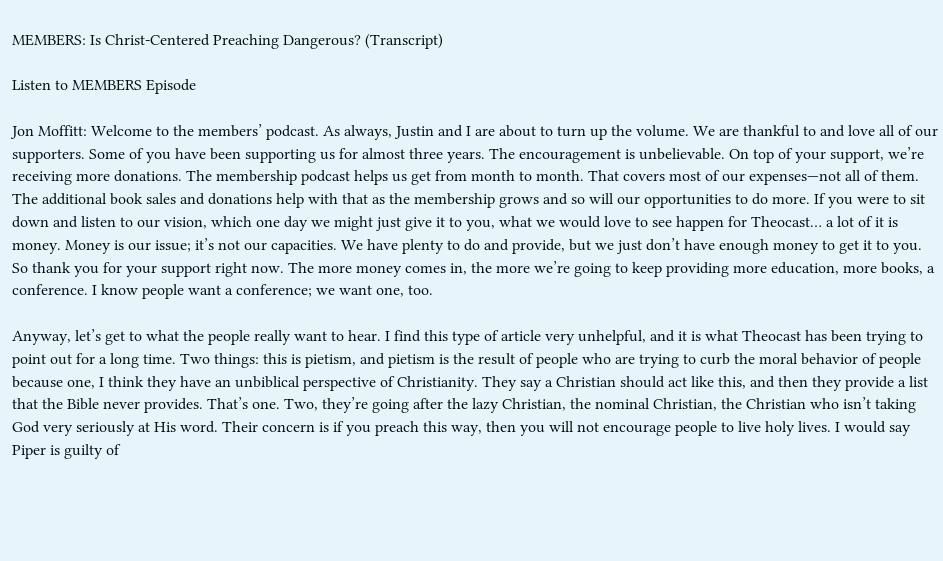MEMBERS: Is Christ-Centered Preaching Dangerous? (Transcript)

Listen to MEMBERS Episode

Jon Moffitt: Welcome to the members’ podcast. As always, Justin and I are about to turn up the volume. We are thankful to and love all of our supporters. Some of you have been supporting us for almost three years. The encouragement is unbelievable. On top of your support, we’re receiving more donations. The membership podcast helps us get from month to month. That covers most of our expenses—not all of them. The additional book sales and donations help with that as the membership grows and so will our opportunities to do more. If you were to sit down and listen to our vision, which one day we might just give it to you, what we would love to see happen for Theocast… a lot of it is money. Money is our issue; it’s not our capacities. We have plenty to do and provide, but we just don’t have enough money to get it to you. So thank you for your support right now. The more money comes in, the more we’re going to keep providing more education, more books, a conference. I know people want a conference; we want one, too.

Anyway, let’s get to what the people really want to hear. I find this type of article very unhelpful, and it is what Theocast has been trying to point out for a long time. Two things: this is pietism, and pietism is the result of people who are trying to curb the moral behavior of people because one, I think they have an unbiblical perspective of Christianity. They say a Christian should act like this, and then they provide a list that the Bible never provides. That’s one. Two, they’re going after the lazy Christian, the nominal Christian, the Christian who isn’t taking God very seriously at His word. Their concern is if you preach this way, then you will not encourage people to live holy lives. I would say Piper is guilty of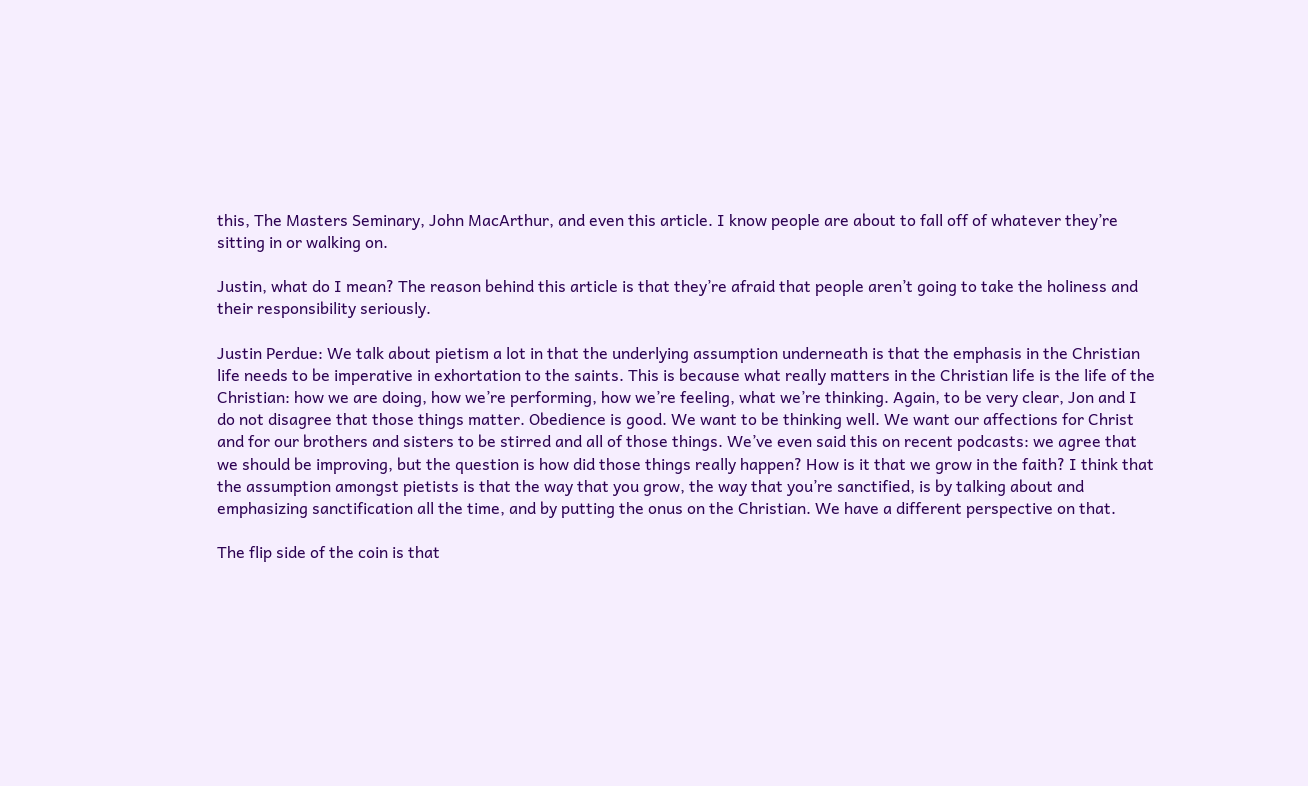this, The Masters Seminary, John MacArthur, and even this article. I know people are about to fall off of whatever they’re sitting in or walking on.

Justin, what do I mean? The reason behind this article is that they’re afraid that people aren’t going to take the holiness and their responsibility seriously.

Justin Perdue: We talk about pietism a lot in that the underlying assumption underneath is that the emphasis in the Christian life needs to be imperative in exhortation to the saints. This is because what really matters in the Christian life is the life of the Christian: how we are doing, how we’re performing, how we’re feeling, what we’re thinking. Again, to be very clear, Jon and I do not disagree that those things matter. Obedience is good. We want to be thinking well. We want our affections for Christ and for our brothers and sisters to be stirred and all of those things. We’ve even said this on recent podcasts: we agree that we should be improving, but the question is how did those things really happen? How is it that we grow in the faith? I think that the assumption amongst pietists is that the way that you grow, the way that you’re sanctified, is by talking about and emphasizing sanctification all the time, and by putting the onus on the Christian. We have a different perspective on that.

The flip side of the coin is that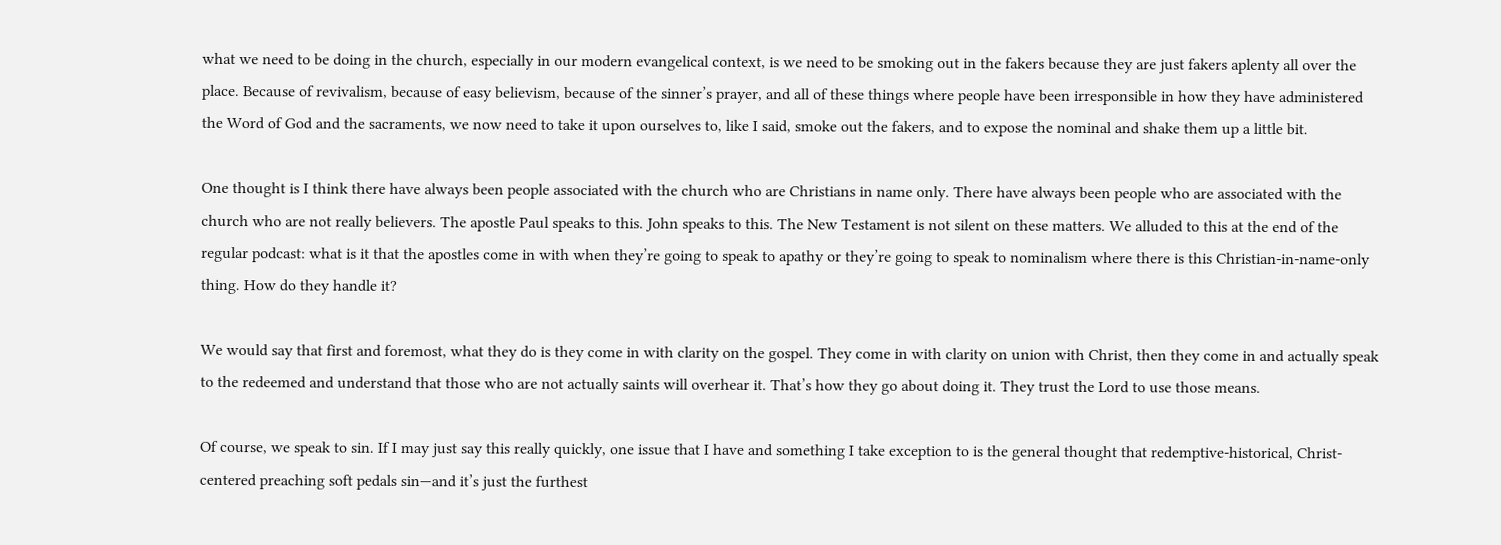what we need to be doing in the church, especially in our modern evangelical context, is we need to be smoking out in the fakers because they are just fakers aplenty all over the place. Because of revivalism, because of easy believism, because of the sinner’s prayer, and all of these things where people have been irresponsible in how they have administered the Word of God and the sacraments, we now need to take it upon ourselves to, like I said, smoke out the fakers, and to expose the nominal and shake them up a little bit.

One thought is I think there have always been people associated with the church who are Christians in name only. There have always been people who are associated with the church who are not really believers. The apostle Paul speaks to this. John speaks to this. The New Testament is not silent on these matters. We alluded to this at the end of the regular podcast: what is it that the apostles come in with when they’re going to speak to apathy or they’re going to speak to nominalism where there is this Christian-in-name-only thing. How do they handle it?

We would say that first and foremost, what they do is they come in with clarity on the gospel. They come in with clarity on union with Christ, then they come in and actually speak to the redeemed and understand that those who are not actually saints will overhear it. That’s how they go about doing it. They trust the Lord to use those means.

Of course, we speak to sin. If I may just say this really quickly, one issue that I have and something I take exception to is the general thought that redemptive-historical, Christ-centered preaching soft pedals sin—and it’s just the furthest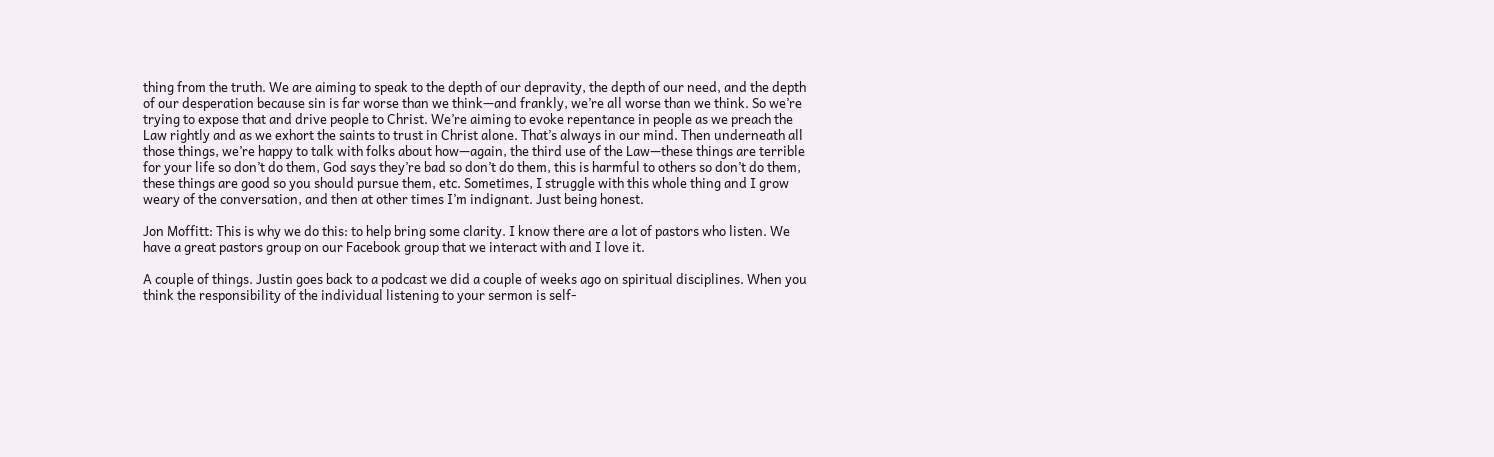thing from the truth. We are aiming to speak to the depth of our depravity, the depth of our need, and the depth of our desperation because sin is far worse than we think—and frankly, we’re all worse than we think. So we’re trying to expose that and drive people to Christ. We’re aiming to evoke repentance in people as we preach the Law rightly and as we exhort the saints to trust in Christ alone. That’s always in our mind. Then underneath all those things, we’re happy to talk with folks about how—again, the third use of the Law—these things are terrible for your life so don’t do them, God says they’re bad so don’t do them, this is harmful to others so don’t do them, these things are good so you should pursue them, etc. Sometimes, I struggle with this whole thing and I grow weary of the conversation, and then at other times I’m indignant. Just being honest.

Jon Moffitt: This is why we do this: to help bring some clarity. I know there are a lot of pastors who listen. We have a great pastors group on our Facebook group that we interact with and I love it.

A couple of things. Justin goes back to a podcast we did a couple of weeks ago on spiritual disciplines. When you think the responsibility of the individual listening to your sermon is self-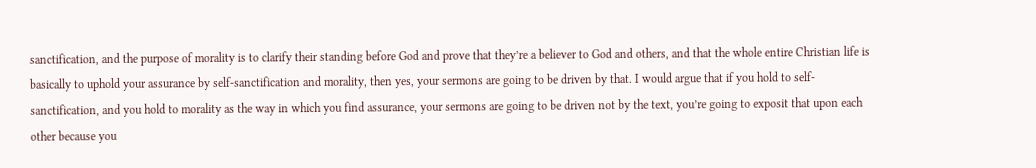sanctification, and the purpose of morality is to clarify their standing before God and prove that they’re a believer to God and others, and that the whole entire Christian life is basically to uphold your assurance by self-sanctification and morality, then yes, your sermons are going to be driven by that. I would argue that if you hold to self-sanctification, and you hold to morality as the way in which you find assurance, your sermons are going to be driven not by the text, you’re going to exposit that upon each other because you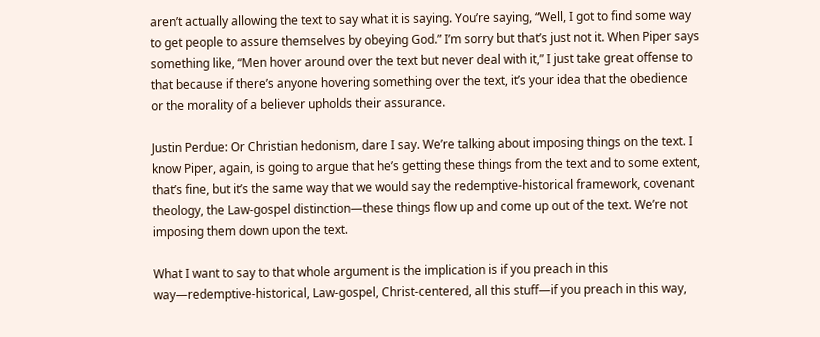aren’t actually allowing the text to say what it is saying. You’re saying, “Well, I got to find some way to get people to assure themselves by obeying God.” I’m sorry but that’s just not it. When Piper says something like, “Men hover around over the text but never deal with it,” I just take great offense to that because if there’s anyone hovering something over the text, it’s your idea that the obedience or the morality of a believer upholds their assurance.

Justin Perdue: Or Christian hedonism, dare I say. We’re talking about imposing things on the text. I know Piper, again, is going to argue that he’s getting these things from the text and to some extent, that’s fine, but it’s the same way that we would say the redemptive-historical framework, covenant theology, the Law-gospel distinction—these things flow up and come up out of the text. We’re not imposing them down upon the text.

What I want to say to that whole argument is the implication is if you preach in this way—redemptive-historical, Law-gospel, Christ-centered, all this stuff—if you preach in this way,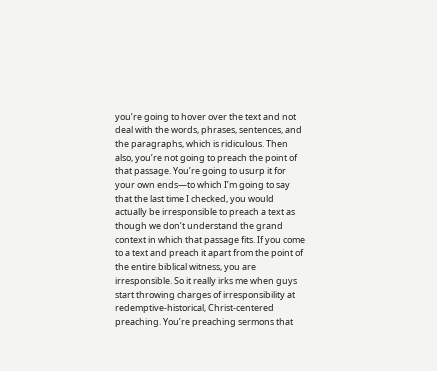you’re going to hover over the text and not deal with the words, phrases, sentences, and the paragraphs, which is ridiculous. Then also, you’re not going to preach the point of that passage. You’re going to usurp it for your own ends—to which I’m going to say that the last time I checked, you would actually be irresponsible to preach a text as though we don’t understand the grand context in which that passage fits. If you come to a text and preach it apart from the point of the entire biblical witness, you are irresponsible. So it really irks me when guys start throwing charges of irresponsibility at redemptive-historical, Christ-centered preaching. You’re preaching sermons that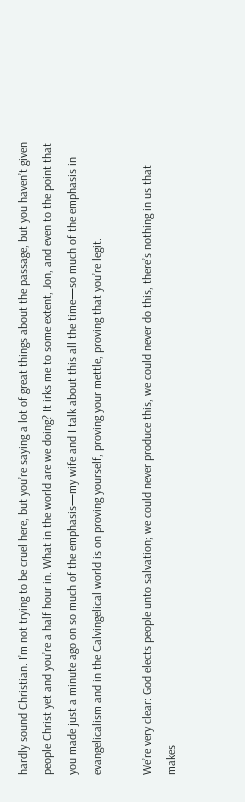hardly sound Christian. I’m not trying to be cruel here, but you’re saying a lot of great things about the passage, but you haven’t given people Christ yet and you’re a half hour in. What in the world are we doing? It irks me to some extent, Jon, and even to the point that you made just a minute ago on so much of the emphasis—my wife and I talk about this all the time—so much of the emphasis in evangelicalism and in the Calvingelical world is on proving yourself, proving your mettle, proving that you’re legit.

We’re very clear: God elects people unto salvation; we could never produce this, we could never do this, there’s nothing in us that makes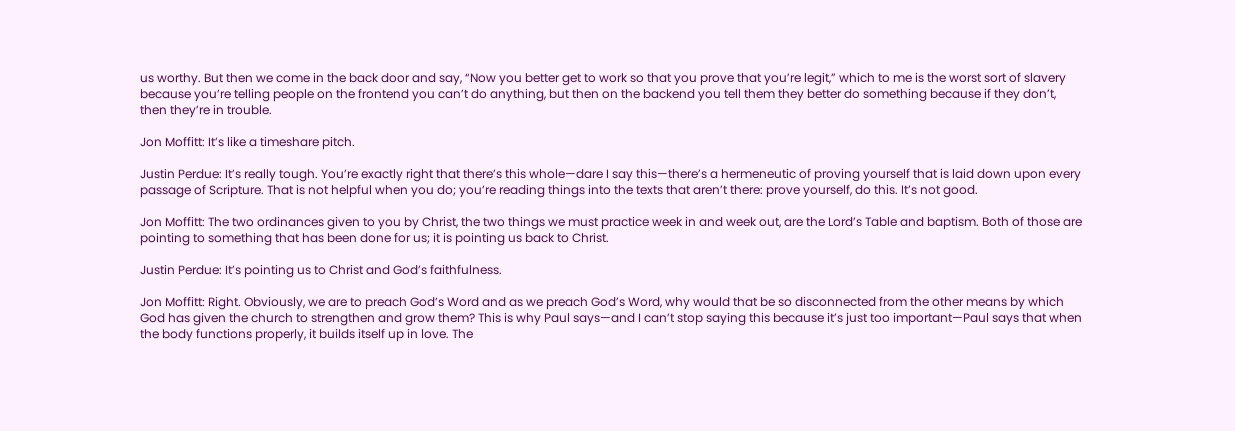us worthy. But then we come in the back door and say, “Now you better get to work so that you prove that you’re legit,” which to me is the worst sort of slavery because you’re telling people on the frontend you can’t do anything, but then on the backend you tell them they better do something because if they don’t, then they’re in trouble.

Jon Moffitt: It’s like a timeshare pitch.

Justin Perdue: It’s really tough. You’re exactly right that there’s this whole—dare I say this—there’s a hermeneutic of proving yourself that is laid down upon every passage of Scripture. That is not helpful when you do; you’re reading things into the texts that aren’t there: prove yourself, do this. It’s not good.

Jon Moffitt: The two ordinances given to you by Christ, the two things we must practice week in and week out, are the Lord’s Table and baptism. Both of those are pointing to something that has been done for us; it is pointing us back to Christ.

Justin Perdue: It’s pointing us to Christ and God’s faithfulness.

Jon Moffitt: Right. Obviously, we are to preach God’s Word and as we preach God’s Word, why would that be so disconnected from the other means by which God has given the church to strengthen and grow them? This is why Paul says—and I can’t stop saying this because it’s just too important—Paul says that when the body functions properly, it builds itself up in love. The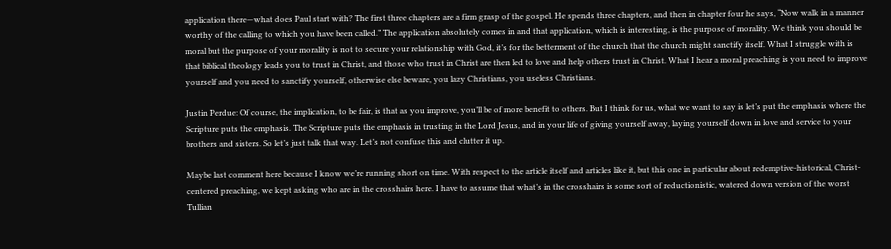application there—what does Paul start with? The first three chapters are a firm grasp of the gospel. He spends three chapters, and then in chapter four he says, “Now walk in a manner worthy of the calling to which you have been called.” The application absolutely comes in and that application, which is interesting, is the purpose of morality. We think you should be moral but the purpose of your morality is not to secure your relationship with God, it’s for the betterment of the church that the church might sanctify itself. What I struggle with is that biblical theology leads you to trust in Christ, and those who trust in Christ are then led to love and help others trust in Christ. What I hear a moral preaching is you need to improve yourself and you need to sanctify yourself, otherwise else beware, you lazy Christians, you useless Christians.

Justin Perdue: Of course, the implication, to be fair, is that as you improve, you’ll be of more benefit to others. But I think for us, what we want to say is let’s put the emphasis where the Scripture puts the emphasis. The Scripture puts the emphasis in trusting in the Lord Jesus, and in your life of giving yourself away, laying yourself down in love and service to your brothers and sisters. So let’s just talk that way. Let’s not confuse this and clutter it up.

Maybe last comment here because I know we’re running short on time. With respect to the article itself and articles like it, but this one in particular about redemptive-historical, Christ-centered preaching, we kept asking who are in the crosshairs here. I have to assume that what’s in the crosshairs is some sort of reductionistic, watered down version of the worst Tullian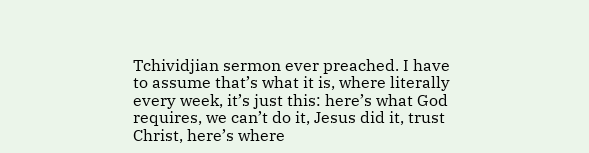Tchividjian sermon ever preached. I have to assume that’s what it is, where literally every week, it’s just this: here’s what God requires, we can’t do it, Jesus did it, trust Christ, here’s where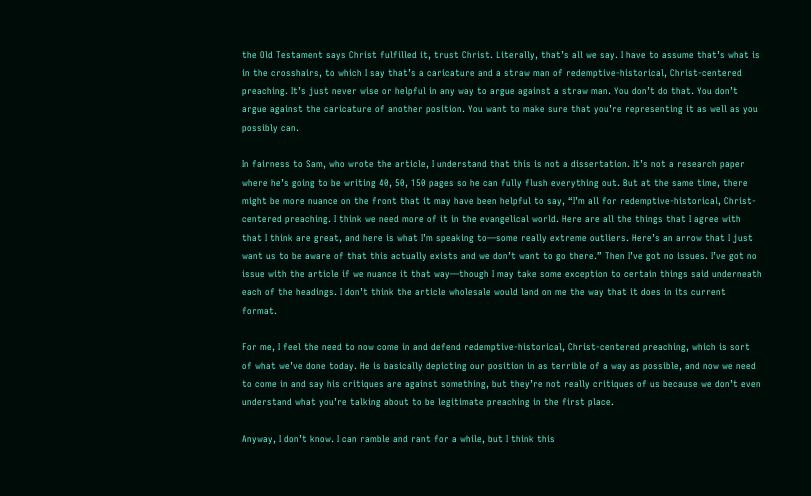the Old Testament says Christ fulfilled it, trust Christ. Literally, that’s all we say. I have to assume that’s what is in the crosshairs, to which I say that’s a caricature and a straw man of redemptive-historical, Christ-centered preaching. It’s just never wise or helpful in any way to argue against a straw man. You don’t do that. You don’t argue against the caricature of another position. You want to make sure that you’re representing it as well as you possibly can.

In fairness to Sam, who wrote the article, I understand that this is not a dissertation. It’s not a research paper where he’s going to be writing 40, 50, 150 pages so he can fully flush everything out. But at the same time, there might be more nuance on the front that it may have been helpful to say, “I’m all for redemptive-historical, Christ-centered preaching. I think we need more of it in the evangelical world. Here are all the things that I agree with that I think are great, and here is what I’m speaking to—some really extreme outliers. Here’s an arrow that I just want us to be aware of that this actually exists and we don’t want to go there.” Then I’ve got no issues. I’ve got no issue with the article if we nuance it that way—though I may take some exception to certain things said underneath each of the headings. I don’t think the article wholesale would land on me the way that it does in its current format.

For me, I feel the need to now come in and defend redemptive-historical, Christ-centered preaching, which is sort of what we’ve done today. He is basically depicting our position in as terrible of a way as possible, and now we need to come in and say his critiques are against something, but they’re not really critiques of us because we don’t even understand what you’re talking about to be legitimate preaching in the first place.

Anyway, I don’t know. I can ramble and rant for a while, but I think this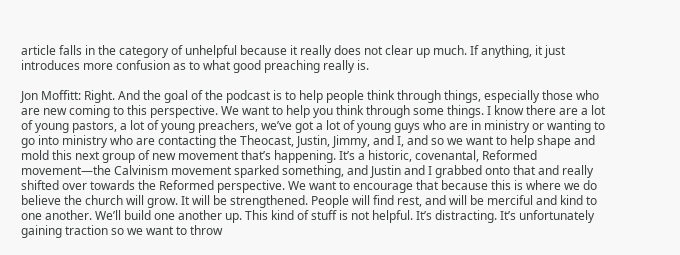article falls in the category of unhelpful because it really does not clear up much. If anything, it just introduces more confusion as to what good preaching really is.

Jon Moffitt: Right. And the goal of the podcast is to help people think through things, especially those who are new coming to this perspective. We want to help you think through some things. I know there are a lot of young pastors, a lot of young preachers, we’ve got a lot of young guys who are in ministry or wanting to go into ministry who are contacting the Theocast, Justin, Jimmy, and I, and so we want to help shape and mold this next group of new movement that’s happening. It’s a historic, covenantal, Reformed movement—the Calvinism movement sparked something, and Justin and I grabbed onto that and really shifted over towards the Reformed perspective. We want to encourage that because this is where we do believe the church will grow. It will be strengthened. People will find rest, and will be merciful and kind to one another. We’ll build one another up. This kind of stuff is not helpful. It’s distracting. It’s unfortunately gaining traction so we want to throw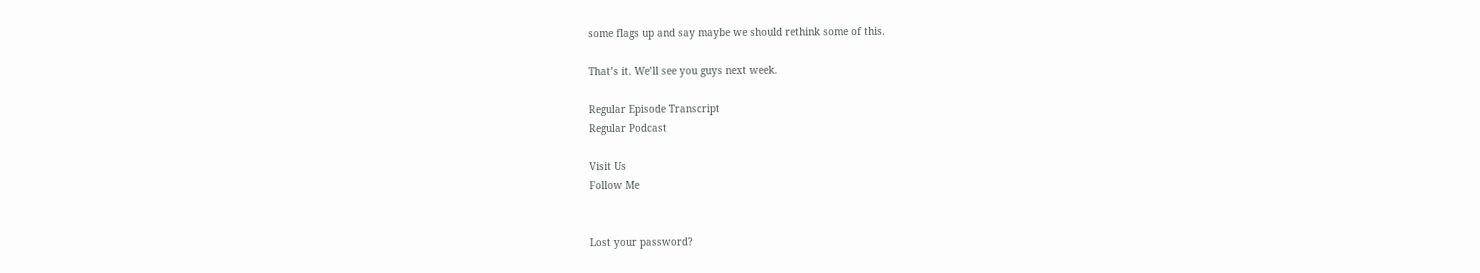some flags up and say maybe we should rethink some of this.

That’s it. We’ll see you guys next week.

Regular Episode Transcript
Regular Podcast

Visit Us
Follow Me


Lost your password?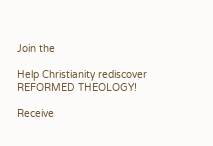Join the

Help Christianity rediscover REFORMED THEOLOGY!

Receive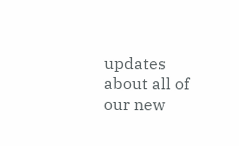updates about all of our new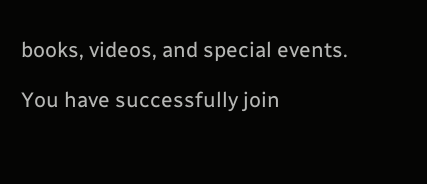books, videos, and special events.

You have successfully join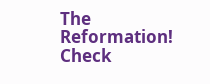The Reformation! Check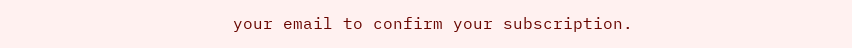your email to confirm your subscription.